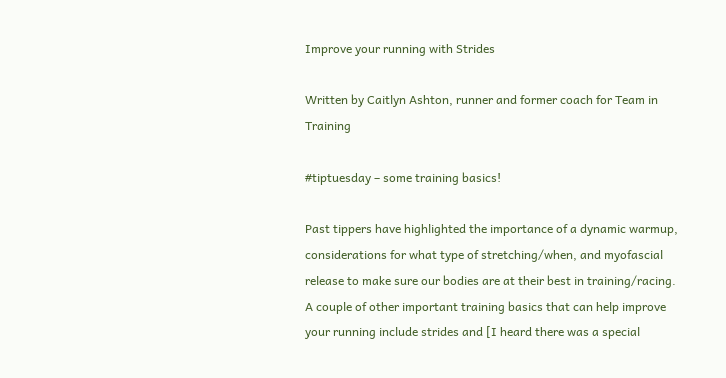Improve your running with Strides

Written by Caitlyn Ashton, runner and former coach for Team in Training

#tiptuesday – some training basics!

Past tippers have highlighted the importance of a dynamic warmup, considerations for what type of stretching/when, and myofascial release to make sure our bodies are at their best in training/racing. A couple of other important training basics that can help improve your running include strides and [I heard there was a special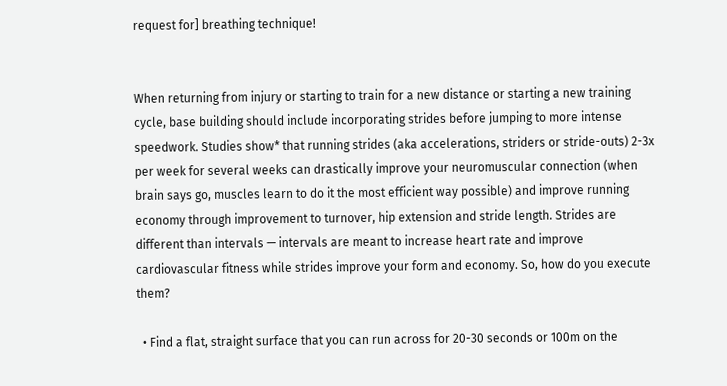request for] breathing technique!


When returning from injury or starting to train for a new distance or starting a new training cycle, base building should include incorporating strides before jumping to more intense speedwork. Studies show* that running strides (aka accelerations, striders or stride-outs) 2-3x per week for several weeks can drastically improve your neuromuscular connection (when brain says go, muscles learn to do it the most efficient way possible) and improve running economy through improvement to turnover, hip extension and stride length. Strides are different than intervals — intervals are meant to increase heart rate and improve cardiovascular fitness while strides improve your form and economy. So, how do you execute them?

  • Find a flat, straight surface that you can run across for 20-30 seconds or 100m on the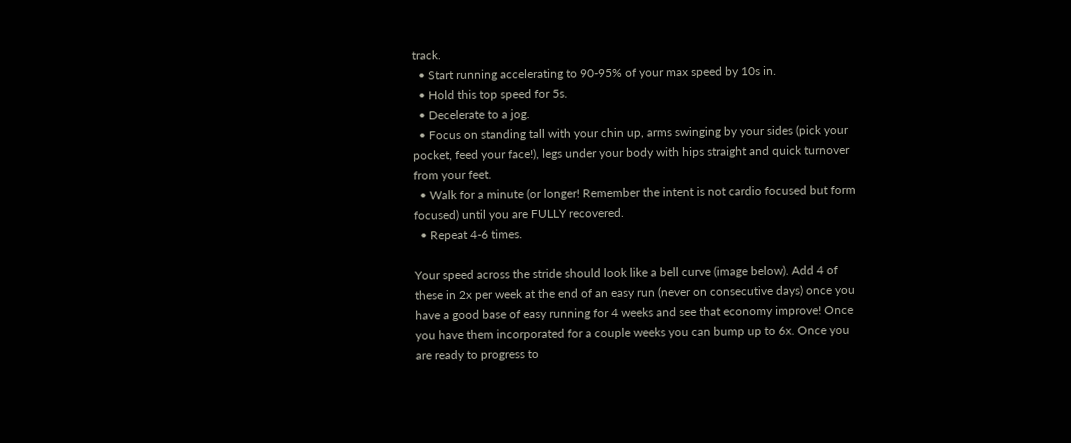track.
  • Start running accelerating to 90-95% of your max speed by 10s in.
  • Hold this top speed for 5s.
  • Decelerate to a jog.
  • Focus on standing tall with your chin up, arms swinging by your sides (pick your pocket, feed your face!), legs under your body with hips straight and quick turnover from your feet.
  • Walk for a minute (or longer! Remember the intent is not cardio focused but form focused) until you are FULLY recovered.
  • Repeat 4-6 times.

Your speed across the stride should look like a bell curve (image below). Add 4 of these in 2x per week at the end of an easy run (never on consecutive days) once you have a good base of easy running for 4 weeks and see that economy improve! Once you have them incorporated for a couple weeks you can bump up to 6x. Once you are ready to progress to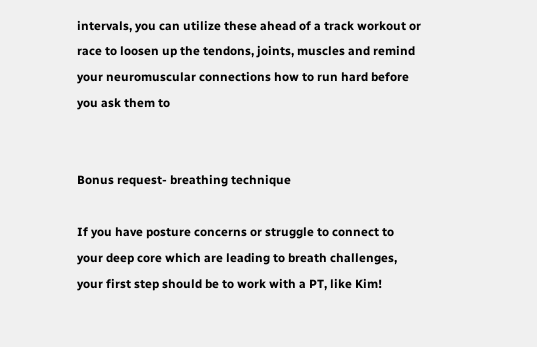intervals, you can utilize these ahead of a track workout or race to loosen up the tendons, joints, muscles and remind your neuromuscular connections how to run hard before you ask them to


Bonus request- breathing technique

If you have posture concerns or struggle to connect to your deep core which are leading to breath challenges, your first step should be to work with a PT, like Kim!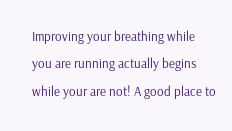Improving your breathing while you are running actually begins while your are not! A good place to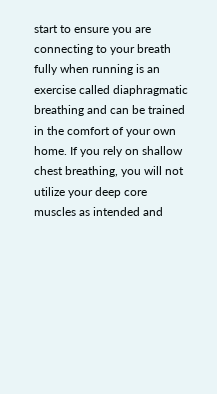start to ensure you are connecting to your breath fully when running is an exercise called diaphragmatic breathing and can be trained in the comfort of your own home. If you rely on shallow chest breathing, you will not utilize your deep core muscles as intended and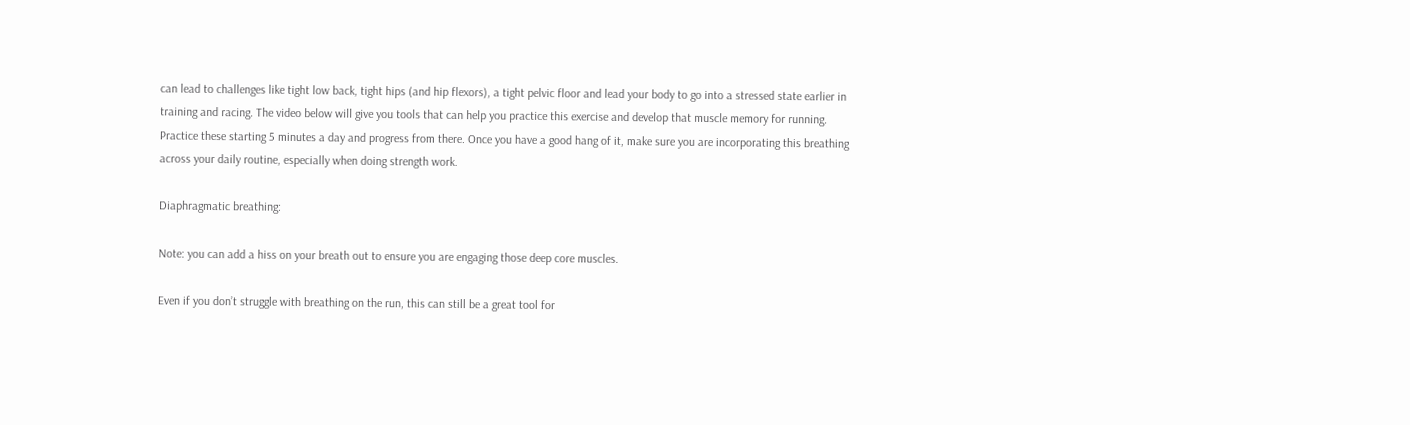can lead to challenges like tight low back, tight hips (and hip flexors), a tight pelvic floor and lead your body to go into a stressed state earlier in training and racing. The video below will give you tools that can help you practice this exercise and develop that muscle memory for running. Practice these starting 5 minutes a day and progress from there. Once you have a good hang of it, make sure you are incorporating this breathing across your daily routine, especially when doing strength work.

Diaphragmatic breathing:

Note: you can add a hiss on your breath out to ensure you are engaging those deep core muscles.

Even if you don’t struggle with breathing on the run, this can still be a great tool for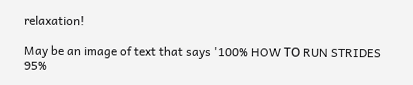relaxation!

May be an image of text that says '100% HOW ΤΟ RUN STRIDES 95%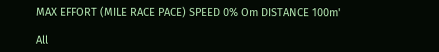MAX EFFORT (MILE RACE PACE) SPEED 0% Om DISTANCE 100m'

All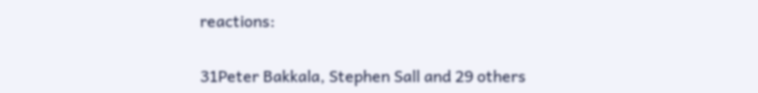reactions:

31Peter Bakkala, Stephen Sall and 29 others